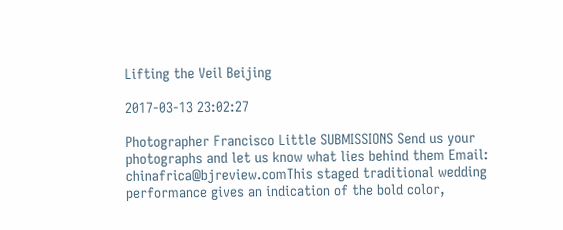Lifting the Veil Beijing

2017-03-13 23:02:27

Photographer Francisco Little SUBMISSIONS Send us your photographs and let us know what lies behind them Email: chinafrica@bjreview.comThis staged traditional wedding performance gives an indication of the bold color,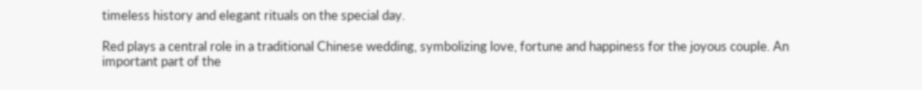timeless history and elegant rituals on the special day.

Red plays a central role in a traditional Chinese wedding, symbolizing love, fortune and happiness for the joyous couple. An important part of the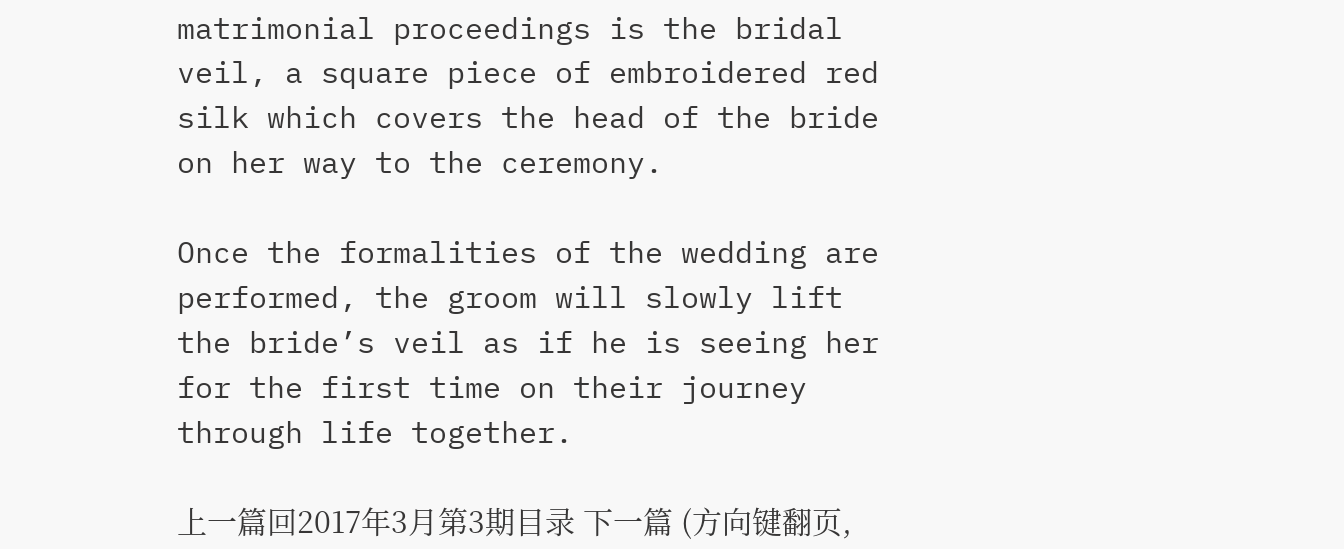matrimonial proceedings is the bridal veil, a square piece of embroidered red silk which covers the head of the bride on her way to the ceremony.

Once the formalities of the wedding are performed, the groom will slowly lift the bride’s veil as if he is seeing her for the first time on their journey through life together.

上一篇回2017年3月第3期目录 下一篇 (方向键翻页,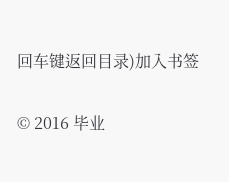回车键返回目录)加入书签

© 2016 毕业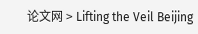论文网 > Lifting the Veil Beijing